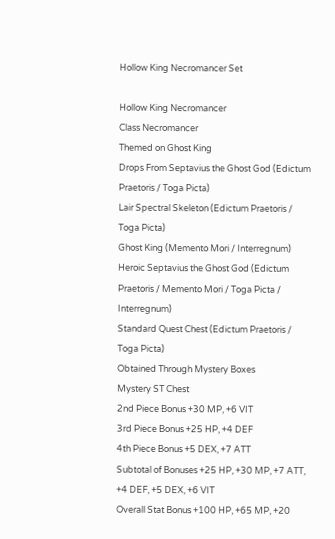Hollow King Necromancer Set

Hollow King Necromancer
Class Necromancer
Themed on Ghost King
Drops From Septavius the Ghost God (Edictum Praetoris / Toga Picta)
Lair Spectral Skeleton (Edictum Praetoris / Toga Picta)
Ghost King (Memento Mori / Interregnum)
Heroic Septavius the Ghost God (Edictum Praetoris / Memento Mori / Toga Picta / Interregnum)
Standard Quest Chest (Edictum Praetoris / Toga Picta)
Obtained Through Mystery Boxes
Mystery ST Chest
2nd Piece Bonus +30 MP, +6 VIT
3rd Piece Bonus +25 HP, +4 DEF
4th Piece Bonus +5 DEX, +7 ATT
Subtotal of Bonuses +25 HP, +30 MP, +7 ATT, +4 DEF, +5 DEX, +6 VIT
Overall Stat Bonus +100 HP, +65 MP, +20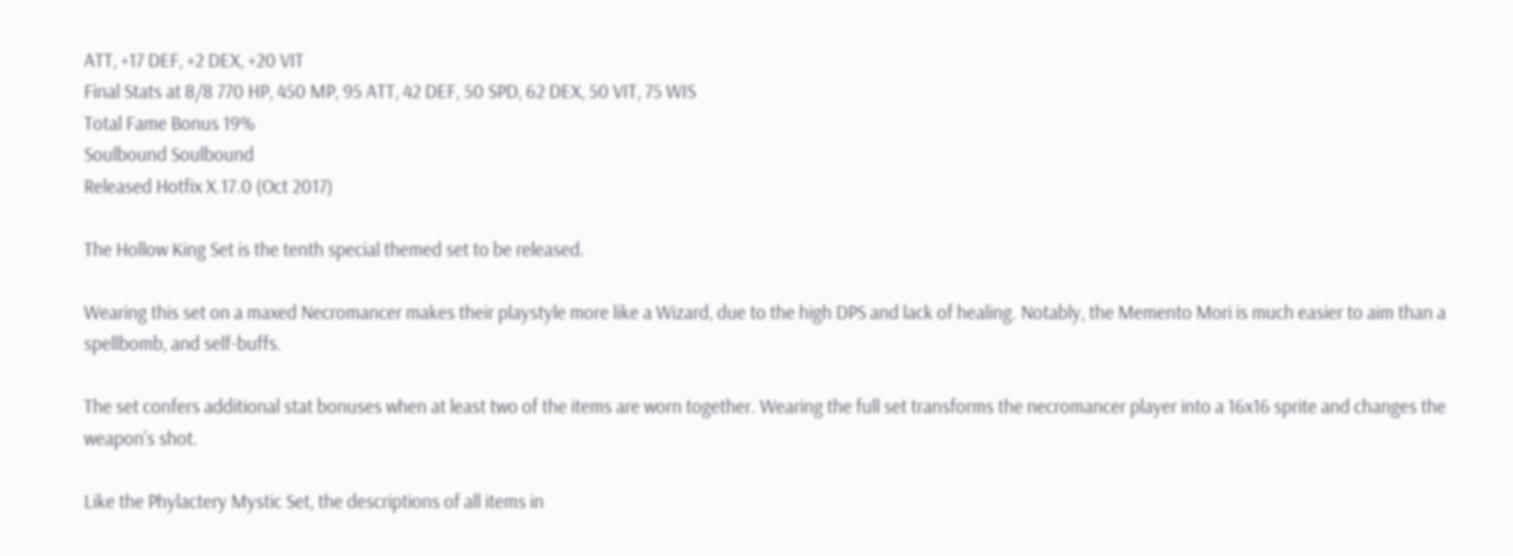ATT, +17 DEF, +2 DEX, +20 VIT
Final Stats at 8/8 770 HP, 450 MP, 95 ATT, 42 DEF, 50 SPD, 62 DEX, 50 VIT, 75 WIS
Total Fame Bonus 19%
Soulbound Soulbound
Released Hotfix X.17.0 (Oct 2017)

The Hollow King Set is the tenth special themed set to be released.

Wearing this set on a maxed Necromancer makes their playstyle more like a Wizard, due to the high DPS and lack of healing. Notably, the Memento Mori is much easier to aim than a spellbomb, and self-buffs.

The set confers additional stat bonuses when at least two of the items are worn together. Wearing the full set transforms the necromancer player into a 16x16 sprite and changes the weapon’s shot.

Like the Phylactery Mystic Set, the descriptions of all items in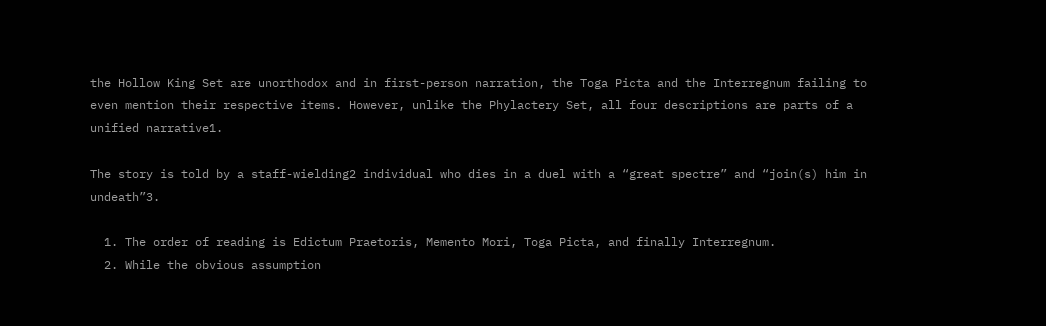the Hollow King Set are unorthodox and in first-person narration, the Toga Picta and the Interregnum failing to even mention their respective items. However, unlike the Phylactery Set, all four descriptions are parts of a unified narrative1.

The story is told by a staff-wielding2 individual who dies in a duel with a “great spectre” and “join(s) him in undeath”3.

  1. The order of reading is Edictum Praetoris, Memento Mori, Toga Picta, and finally Interregnum.
  2. While the obvious assumption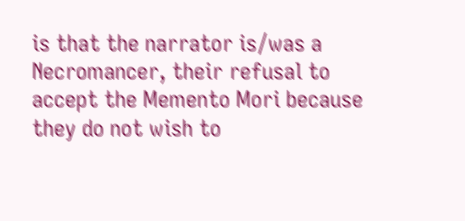is that the narrator is/was a Necromancer, their refusal to accept the Memento Mori because they do not wish to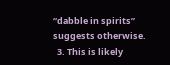“dabble in spirits” suggests otherwise.
  3. This is likely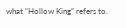what “Hollow King” refers to.